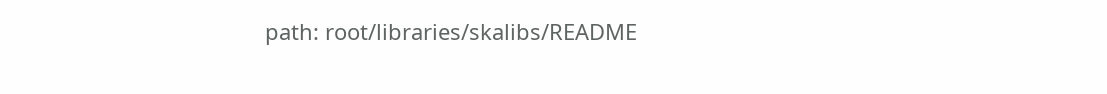path: root/libraries/skalibs/README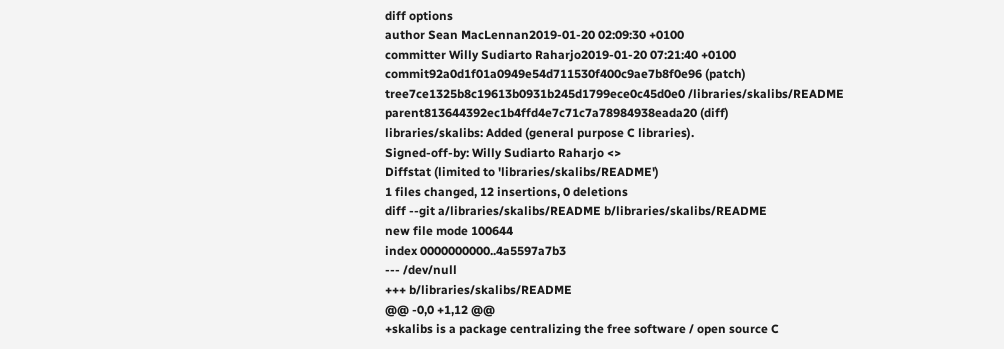diff options
author Sean MacLennan2019-01-20 02:09:30 +0100
committer Willy Sudiarto Raharjo2019-01-20 07:21:40 +0100
commit92a0d1f01a0949e54d711530f400c9ae7b8f0e96 (patch)
tree7ce1325b8c19613b0931b245d1799ece0c45d0e0 /libraries/skalibs/README
parent813644392ec1b4ffd4e7c71c7a78984938eada20 (diff)
libraries/skalibs: Added (general purpose C libraries).
Signed-off-by: Willy Sudiarto Raharjo <>
Diffstat (limited to 'libraries/skalibs/README')
1 files changed, 12 insertions, 0 deletions
diff --git a/libraries/skalibs/README b/libraries/skalibs/README
new file mode 100644
index 0000000000..4a5597a7b3
--- /dev/null
+++ b/libraries/skalibs/README
@@ -0,0 +1,12 @@
+skalibs is a package centralizing the free software / open source C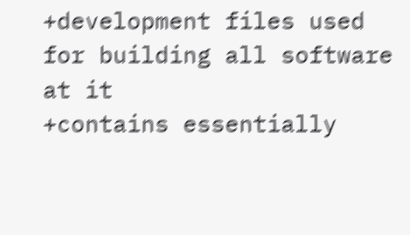+development files used for building all software at it
+contains essentially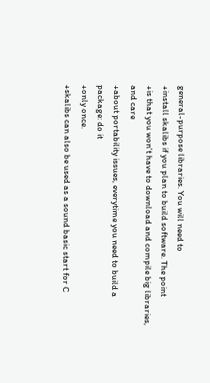general-purpose libraries. You will need to
+install skalibs if you plan to build software. The point
+is that you won't have to download and compile big libraries, and care
+about portability issues, everytime you need to build a package: do it
+only once.
+skalibs can also be used as a sound basic start for C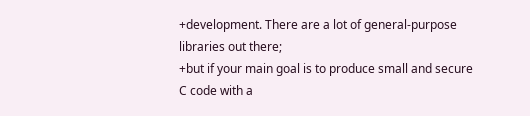+development. There are a lot of general-purpose libraries out there;
+but if your main goal is to produce small and secure C code with a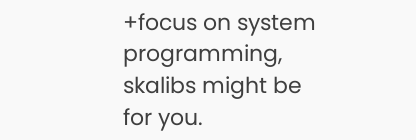+focus on system programming, skalibs might be for you.